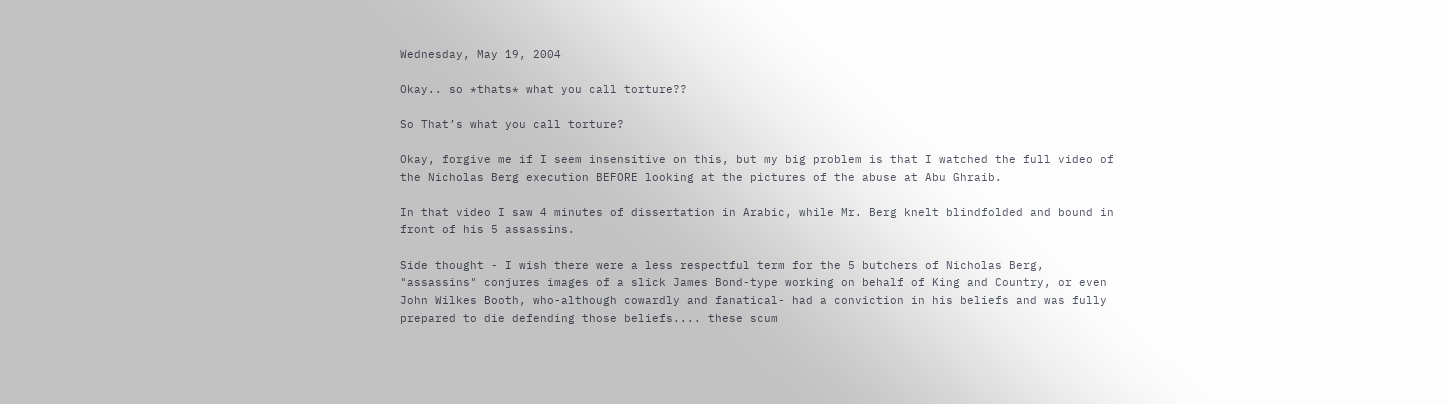Wednesday, May 19, 2004

Okay.. so *thats* what you call torture??

So That’s what you call torture?

Okay, forgive me if I seem insensitive on this, but my big problem is that I watched the full video of the Nicholas Berg execution BEFORE looking at the pictures of the abuse at Abu Ghraib.

In that video I saw 4 minutes of dissertation in Arabic, while Mr. Berg knelt blindfolded and bound in front of his 5 assassins.

Side thought - I wish there were a less respectful term for the 5 butchers of Nicholas Berg, "assassins" conjures images of a slick James Bond-type working on behalf of King and Country, or even John Wilkes Booth, who-although cowardly and fanatical- had a conviction in his beliefs and was fully prepared to die defending those beliefs.... these scum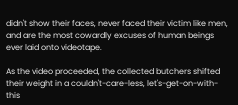didn't show their faces, never faced their victim like men, and are the most cowardly excuses of human beings ever laid onto videotape.

As the video proceeded, the collected butchers shifted their weight in a couldn't-care-less, let's-get-on-with-this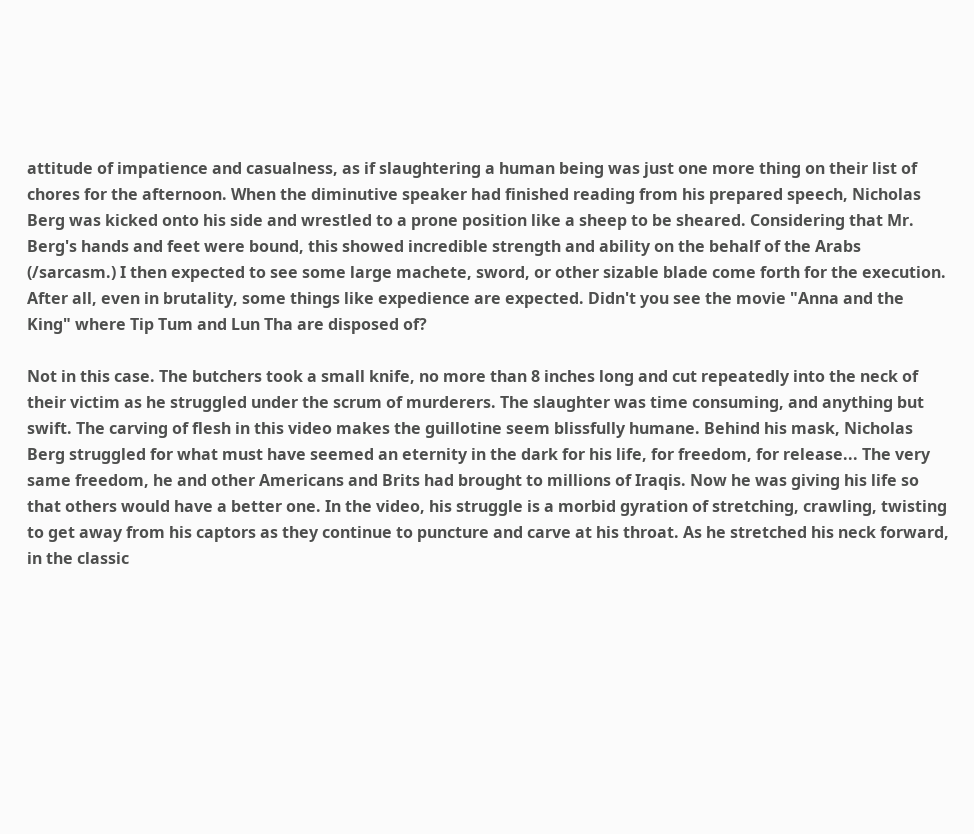attitude of impatience and casualness, as if slaughtering a human being was just one more thing on their list of chores for the afternoon. When the diminutive speaker had finished reading from his prepared speech, Nicholas Berg was kicked onto his side and wrestled to a prone position like a sheep to be sheared. Considering that Mr. Berg's hands and feet were bound, this showed incredible strength and ability on the behalf of the Arabs (/sarcasm.) I then expected to see some large machete, sword, or other sizable blade come forth for the execution. After all, even in brutality, some things like expedience are expected. Didn't you see the movie "Anna and the King" where Tip Tum and Lun Tha are disposed of?

Not in this case. The butchers took a small knife, no more than 8 inches long and cut repeatedly into the neck of their victim as he struggled under the scrum of murderers. The slaughter was time consuming, and anything but swift. The carving of flesh in this video makes the guillotine seem blissfully humane. Behind his mask, Nicholas Berg struggled for what must have seemed an eternity in the dark for his life, for freedom, for release... The very same freedom, he and other Americans and Brits had brought to millions of Iraqis. Now he was giving his life so that others would have a better one. In the video, his struggle is a morbid gyration of stretching, crawling, twisting to get away from his captors as they continue to puncture and carve at his throat. As he stretched his neck forward, in the classic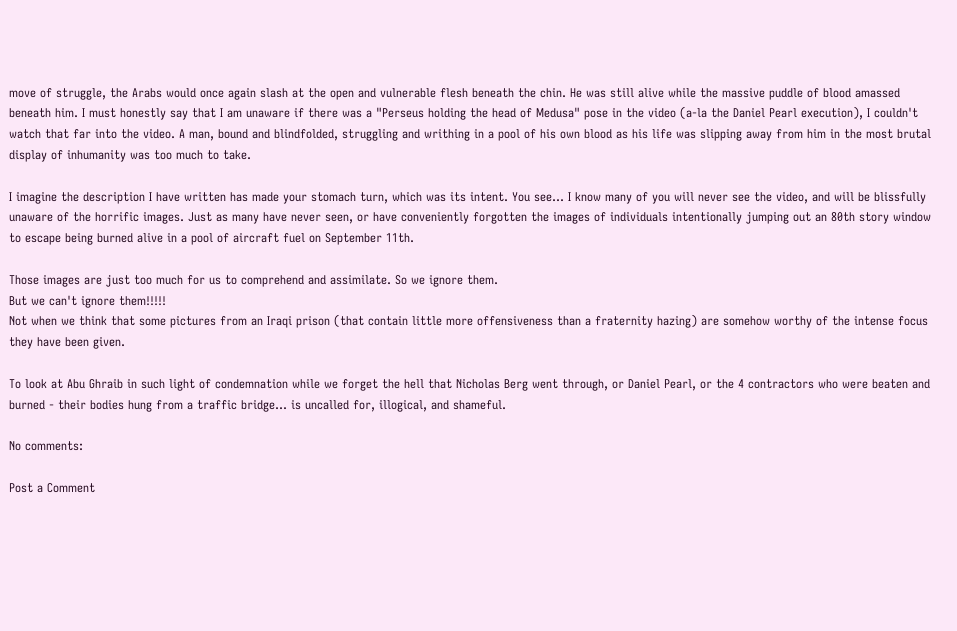move of struggle, the Arabs would once again slash at the open and vulnerable flesh beneath the chin. He was still alive while the massive puddle of blood amassed beneath him. I must honestly say that I am unaware if there was a "Perseus holding the head of Medusa" pose in the video (a-la the Daniel Pearl execution), I couldn't watch that far into the video. A man, bound and blindfolded, struggling and writhing in a pool of his own blood as his life was slipping away from him in the most brutal display of inhumanity was too much to take.

I imagine the description I have written has made your stomach turn, which was its intent. You see... I know many of you will never see the video, and will be blissfully unaware of the horrific images. Just as many have never seen, or have conveniently forgotten the images of individuals intentionally jumping out an 80th story window to escape being burned alive in a pool of aircraft fuel on September 11th.

Those images are just too much for us to comprehend and assimilate. So we ignore them.
But we can't ignore them!!!!!
Not when we think that some pictures from an Iraqi prison (that contain little more offensiveness than a fraternity hazing) are somehow worthy of the intense focus they have been given.

To look at Abu Ghraib in such light of condemnation while we forget the hell that Nicholas Berg went through, or Daniel Pearl, or the 4 contractors who were beaten and burned - their bodies hung from a traffic bridge... is uncalled for, illogical, and shameful.

No comments:

Post a Comment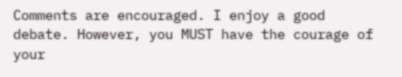Comments are encouraged. I enjoy a good debate. However, you MUST have the courage of your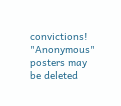convictions! "Anonymous" posters may be deleted